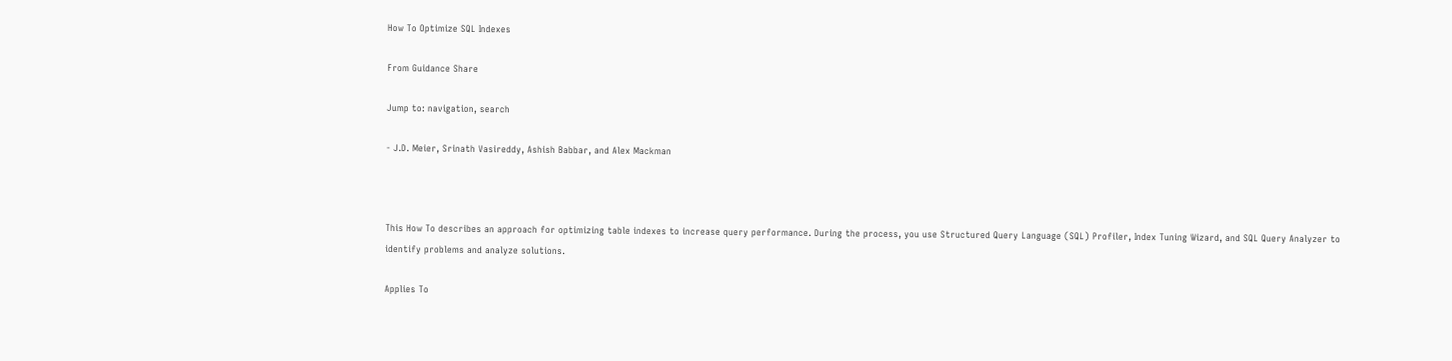How To Optimize SQL Indexes

From Guidance Share

Jump to: navigation, search

- J.D. Meier, Srinath Vasireddy, Ashish Babbar, and Alex Mackman



This How To describes an approach for optimizing table indexes to increase query performance. During the process, you use Structured Query Language (SQL) Profiler, Index Tuning Wizard, and SQL Query Analyzer to identify problems and analyze solutions.

Applies To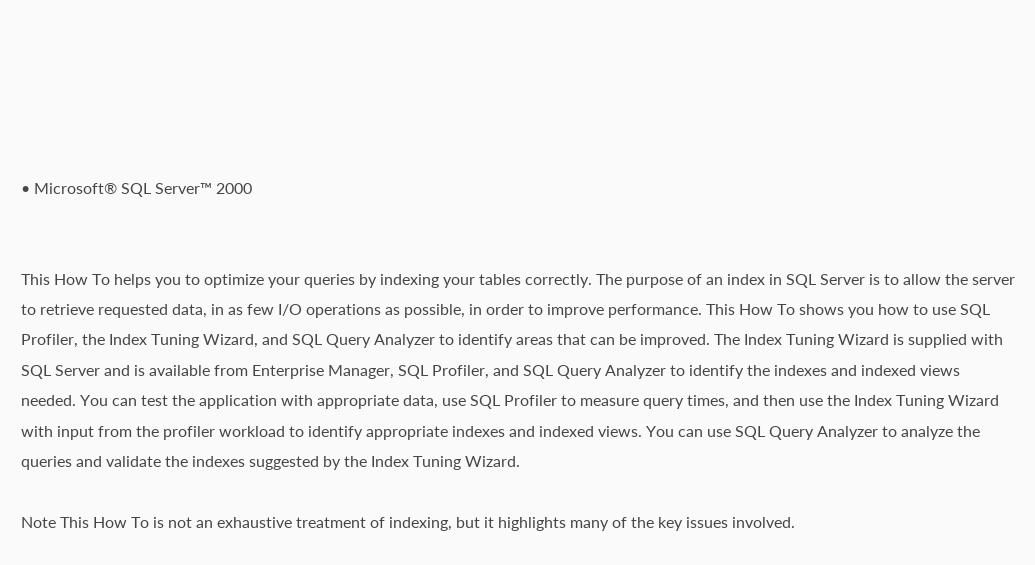• Microsoft® SQL Server™ 2000


This How To helps you to optimize your queries by indexing your tables correctly. The purpose of an index in SQL Server is to allow the server to retrieve requested data, in as few I/O operations as possible, in order to improve performance. This How To shows you how to use SQL Profiler, the Index Tuning Wizard, and SQL Query Analyzer to identify areas that can be improved. The Index Tuning Wizard is supplied with SQL Server and is available from Enterprise Manager, SQL Profiler, and SQL Query Analyzer to identify the indexes and indexed views needed. You can test the application with appropriate data, use SQL Profiler to measure query times, and then use the Index Tuning Wizard with input from the profiler workload to identify appropriate indexes and indexed views. You can use SQL Query Analyzer to analyze the queries and validate the indexes suggested by the Index Tuning Wizard.

Note This How To is not an exhaustive treatment of indexing, but it highlights many of the key issues involved.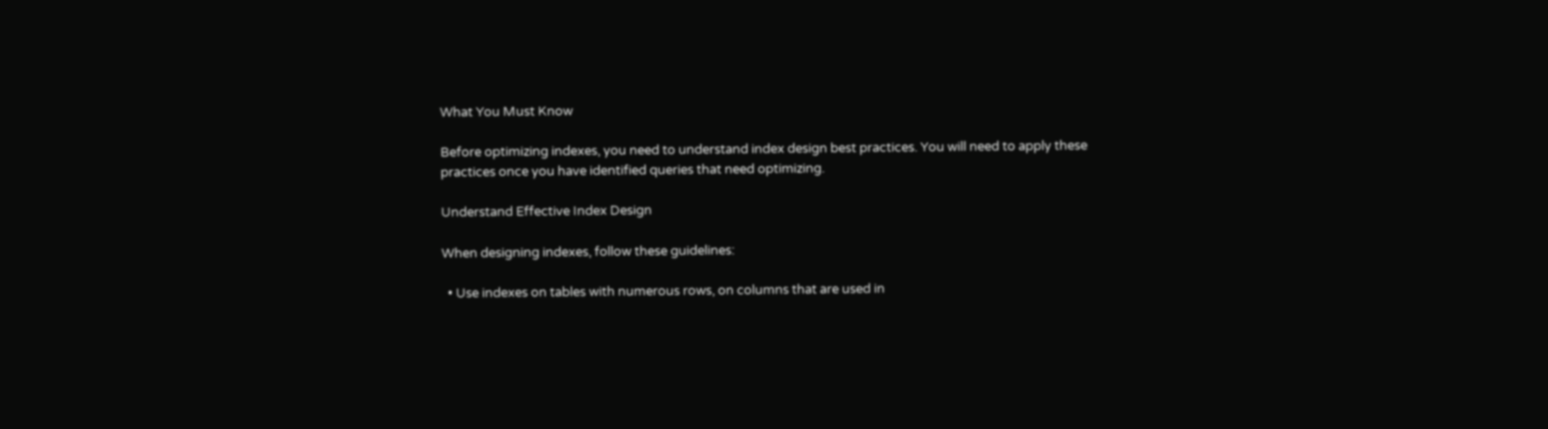What You Must Know

Before optimizing indexes, you need to understand index design best practices. You will need to apply these practices once you have identified queries that need optimizing.

Understand Effective Index Design

When designing indexes, follow these guidelines:

  • Use indexes on tables with numerous rows, on columns that are used in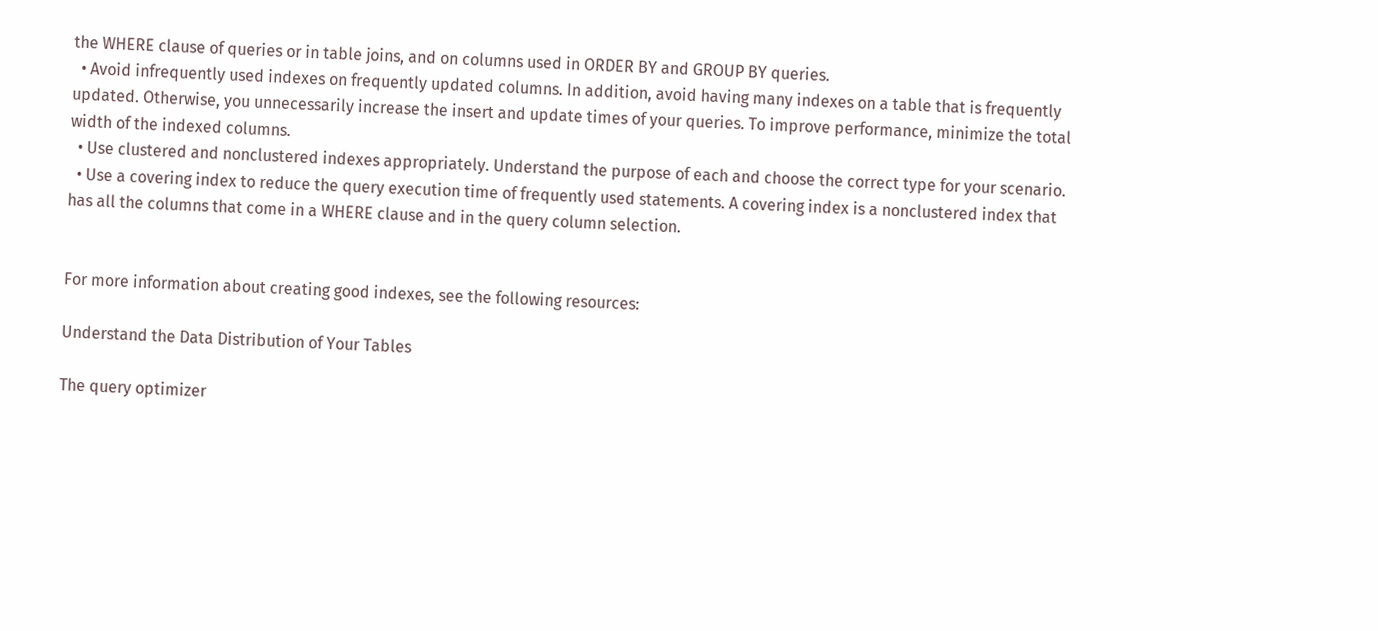the WHERE clause of queries or in table joins, and on columns used in ORDER BY and GROUP BY queries.
  • Avoid infrequently used indexes on frequently updated columns. In addition, avoid having many indexes on a table that is frequently updated. Otherwise, you unnecessarily increase the insert and update times of your queries. To improve performance, minimize the total width of the indexed columns.
  • Use clustered and nonclustered indexes appropriately. Understand the purpose of each and choose the correct type for your scenario.
  • Use a covering index to reduce the query execution time of frequently used statements. A covering index is a nonclustered index that has all the columns that come in a WHERE clause and in the query column selection.


For more information about creating good indexes, see the following resources:

Understand the Data Distribution of Your Tables

The query optimizer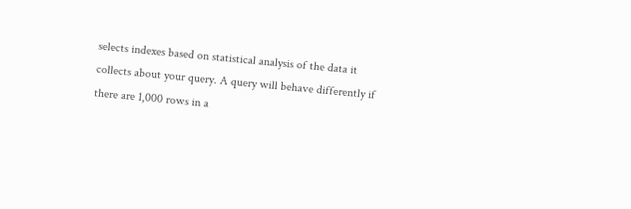selects indexes based on statistical analysis of the data it collects about your query. A query will behave differently if there are 1,000 rows in a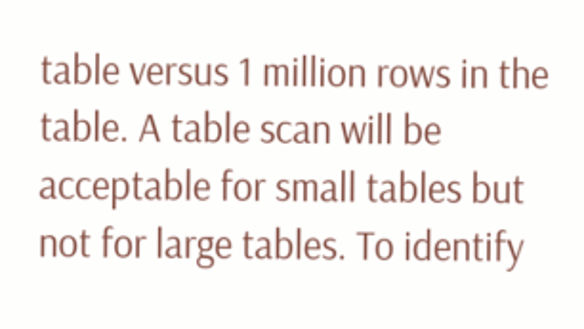table versus 1 million rows in the table. A table scan will be acceptable for small tables but not for large tables. To identify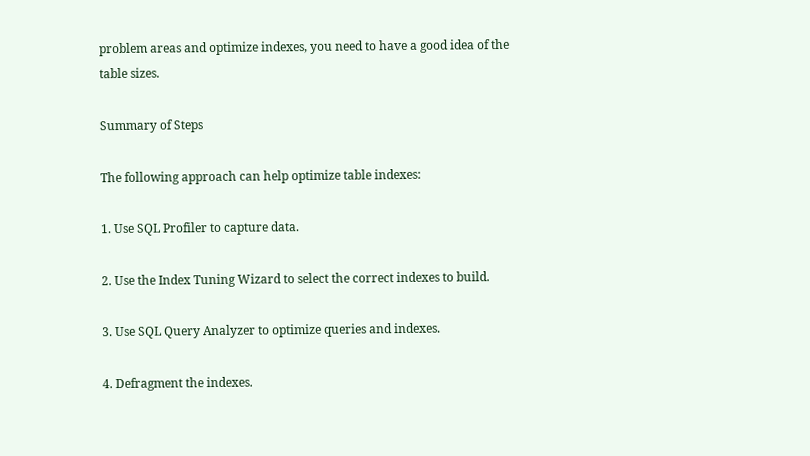problem areas and optimize indexes, you need to have a good idea of the table sizes.

Summary of Steps

The following approach can help optimize table indexes:

1. Use SQL Profiler to capture data.

2. Use the Index Tuning Wizard to select the correct indexes to build.

3. Use SQL Query Analyzer to optimize queries and indexes.

4. Defragment the indexes.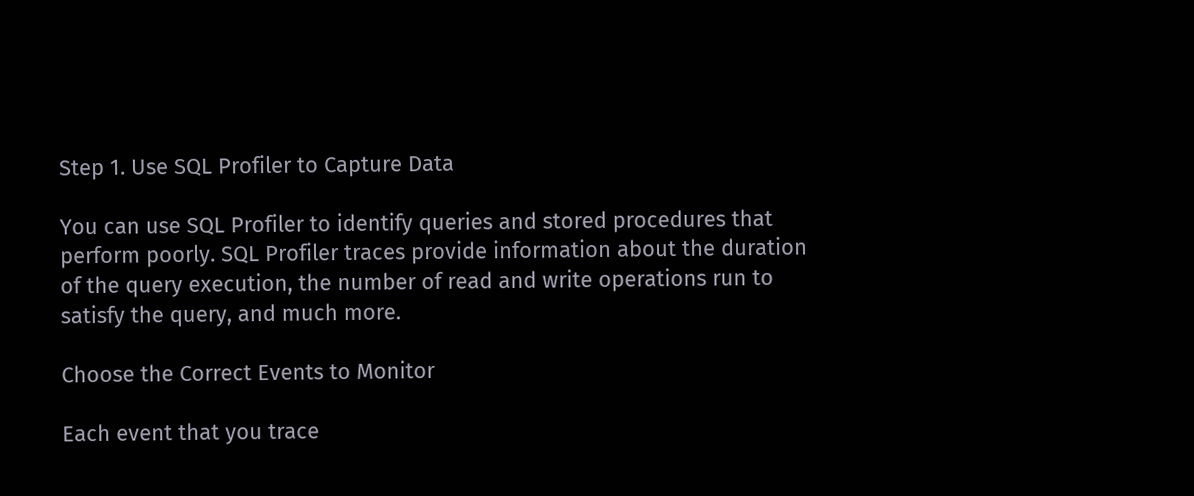Step 1. Use SQL Profiler to Capture Data

You can use SQL Profiler to identify queries and stored procedures that perform poorly. SQL Profiler traces provide information about the duration of the query execution, the number of read and write operations run to satisfy the query, and much more.

Choose the Correct Events to Monitor

Each event that you trace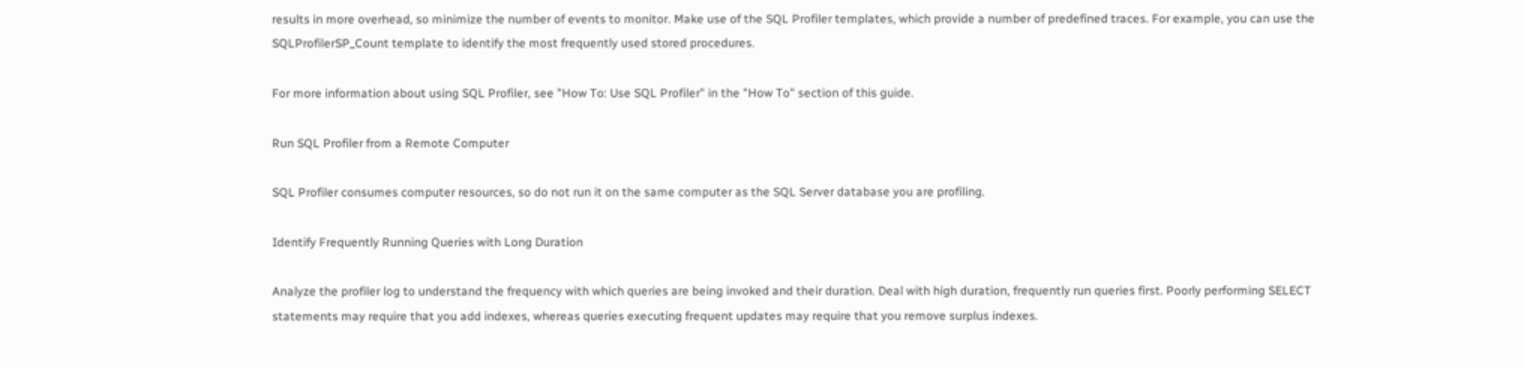results in more overhead, so minimize the number of events to monitor. Make use of the SQL Profiler templates, which provide a number of predefined traces. For example, you can use the SQLProfilerSP_Count template to identify the most frequently used stored procedures.

For more information about using SQL Profiler, see "How To: Use SQL Profiler" in the "How To" section of this guide.

Run SQL Profiler from a Remote Computer

SQL Profiler consumes computer resources, so do not run it on the same computer as the SQL Server database you are profiling.

Identify Frequently Running Queries with Long Duration

Analyze the profiler log to understand the frequency with which queries are being invoked and their duration. Deal with high duration, frequently run queries first. Poorly performing SELECT statements may require that you add indexes, whereas queries executing frequent updates may require that you remove surplus indexes.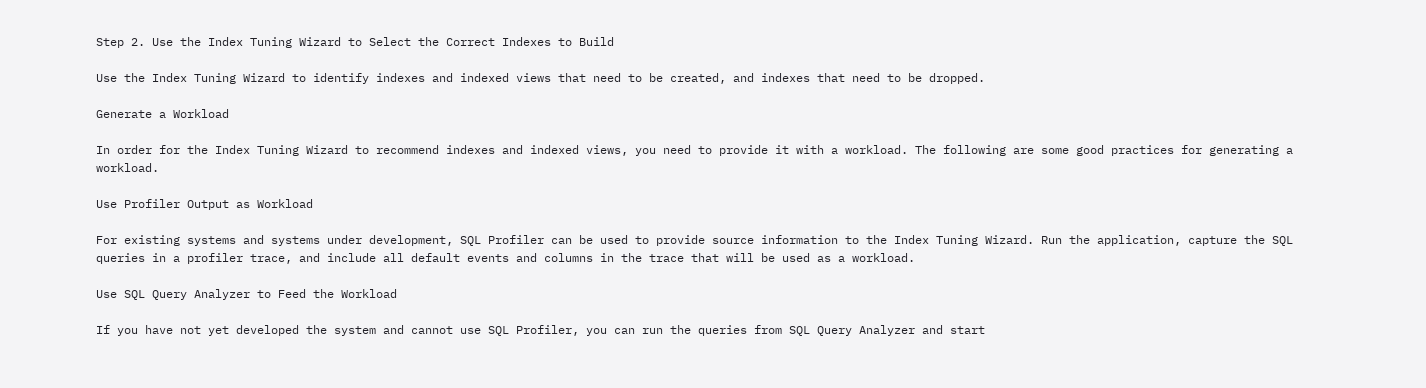Step 2. Use the Index Tuning Wizard to Select the Correct Indexes to Build

Use the Index Tuning Wizard to identify indexes and indexed views that need to be created, and indexes that need to be dropped.

Generate a Workload

In order for the Index Tuning Wizard to recommend indexes and indexed views, you need to provide it with a workload. The following are some good practices for generating a workload.

Use Profiler Output as Workload

For existing systems and systems under development, SQL Profiler can be used to provide source information to the Index Tuning Wizard. Run the application, capture the SQL queries in a profiler trace, and include all default events and columns in the trace that will be used as a workload.

Use SQL Query Analyzer to Feed the Workload

If you have not yet developed the system and cannot use SQL Profiler, you can run the queries from SQL Query Analyzer and start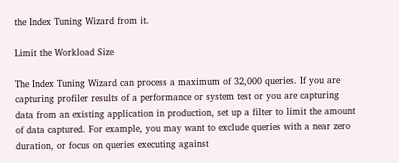the Index Tuning Wizard from it.

Limit the Workload Size

The Index Tuning Wizard can process a maximum of 32,000 queries. If you are capturing profiler results of a performance or system test or you are capturing data from an existing application in production, set up a filter to limit the amount of data captured. For example, you may want to exclude queries with a near zero duration, or focus on queries executing against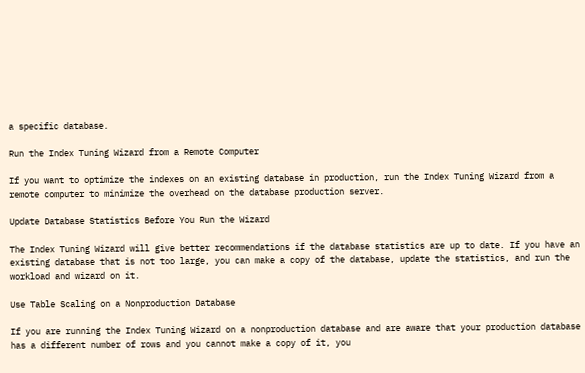a specific database.

Run the Index Tuning Wizard from a Remote Computer

If you want to optimize the indexes on an existing database in production, run the Index Tuning Wizard from a remote computer to minimize the overhead on the database production server.

Update Database Statistics Before You Run the Wizard

The Index Tuning Wizard will give better recommendations if the database statistics are up to date. If you have an existing database that is not too large, you can make a copy of the database, update the statistics, and run the workload and wizard on it.

Use Table Scaling on a Nonproduction Database

If you are running the Index Tuning Wizard on a nonproduction database and are aware that your production database has a different number of rows and you cannot make a copy of it, you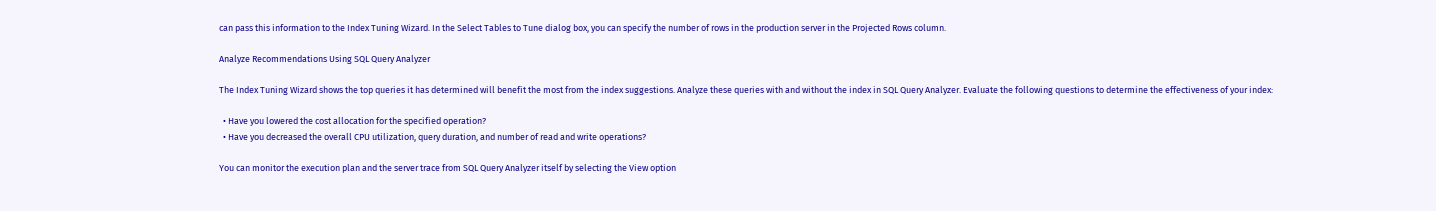can pass this information to the Index Tuning Wizard. In the Select Tables to Tune dialog box, you can specify the number of rows in the production server in the Projected Rows column.

Analyze Recommendations Using SQL Query Analyzer

The Index Tuning Wizard shows the top queries it has determined will benefit the most from the index suggestions. Analyze these queries with and without the index in SQL Query Analyzer. Evaluate the following questions to determine the effectiveness of your index:

  • Have you lowered the cost allocation for the specified operation?
  • Have you decreased the overall CPU utilization, query duration, and number of read and write operations?

You can monitor the execution plan and the server trace from SQL Query Analyzer itself by selecting the View option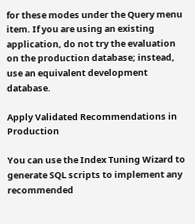for these modes under the Query menu item. If you are using an existing application, do not try the evaluation on the production database; instead, use an equivalent development database.

Apply Validated Recommendations in Production

You can use the Index Tuning Wizard to generate SQL scripts to implement any recommended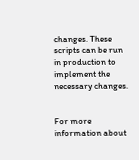changes. These scripts can be run in production to implement the necessary changes.


For more information about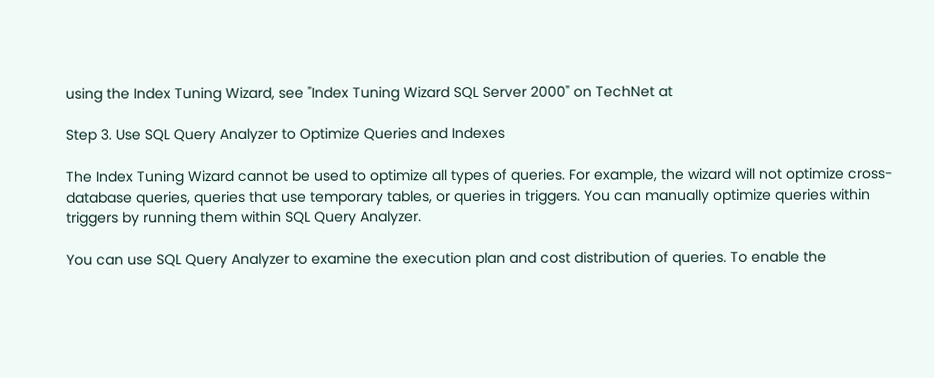using the Index Tuning Wizard, see "Index Tuning Wizard SQL Server 2000" on TechNet at

Step 3. Use SQL Query Analyzer to Optimize Queries and Indexes

The Index Tuning Wizard cannot be used to optimize all types of queries. For example, the wizard will not optimize cross-database queries, queries that use temporary tables, or queries in triggers. You can manually optimize queries within triggers by running them within SQL Query Analyzer.

You can use SQL Query Analyzer to examine the execution plan and cost distribution of queries. To enable the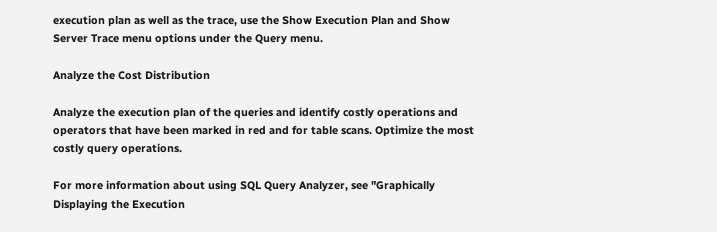execution plan as well as the trace, use the Show Execution Plan and Show Server Trace menu options under the Query menu.

Analyze the Cost Distribution

Analyze the execution plan of the queries and identify costly operations and operators that have been marked in red and for table scans. Optimize the most costly query operations.

For more information about using SQL Query Analyzer, see "Graphically Displaying the Execution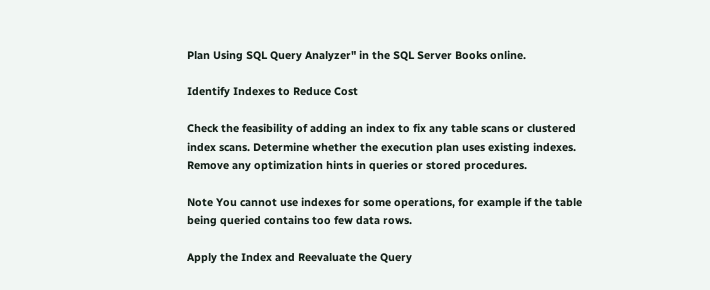Plan Using SQL Query Analyzer" in the SQL Server Books online.

Identify Indexes to Reduce Cost

Check the feasibility of adding an index to fix any table scans or clustered index scans. Determine whether the execution plan uses existing indexes. Remove any optimization hints in queries or stored procedures.

Note You cannot use indexes for some operations, for example if the table being queried contains too few data rows.

Apply the Index and Reevaluate the Query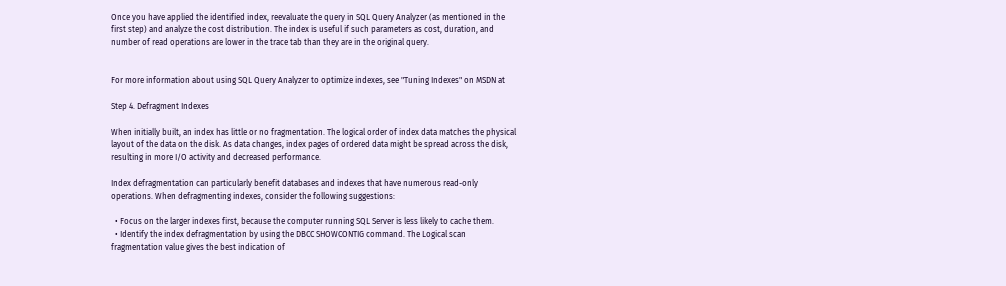Once you have applied the identified index, reevaluate the query in SQL Query Analyzer (as mentioned in the first step) and analyze the cost distribution. The index is useful if such parameters as cost, duration, and number of read operations are lower in the trace tab than they are in the original query.


For more information about using SQL Query Analyzer to optimize indexes, see "Tuning Indexes" on MSDN at

Step 4. Defragment Indexes

When initially built, an index has little or no fragmentation. The logical order of index data matches the physical layout of the data on the disk. As data changes, index pages of ordered data might be spread across the disk, resulting in more I/O activity and decreased performance.

Index defragmentation can particularly benefit databases and indexes that have numerous read-only operations. When defragmenting indexes, consider the following suggestions:

  • Focus on the larger indexes first, because the computer running SQL Server is less likely to cache them.
  • Identify the index defragmentation by using the DBCC SHOWCONTIG command. The Logical scan fragmentation value gives the best indication of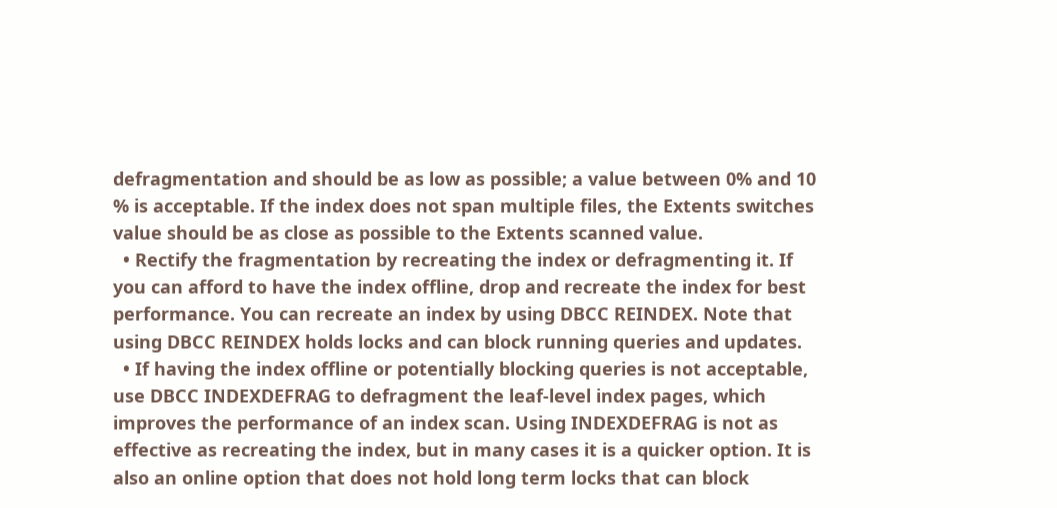defragmentation and should be as low as possible; a value between 0% and 10 % is acceptable. If the index does not span multiple files, the Extents switches value should be as close as possible to the Extents scanned value.
  • Rectify the fragmentation by recreating the index or defragmenting it. If you can afford to have the index offline, drop and recreate the index for best performance. You can recreate an index by using DBCC REINDEX. Note that using DBCC REINDEX holds locks and can block running queries and updates.
  • If having the index offline or potentially blocking queries is not acceptable, use DBCC INDEXDEFRAG to defragment the leaf-level index pages, which improves the performance of an index scan. Using INDEXDEFRAG is not as effective as recreating the index, but in many cases it is a quicker option. It is also an online option that does not hold long term locks that can block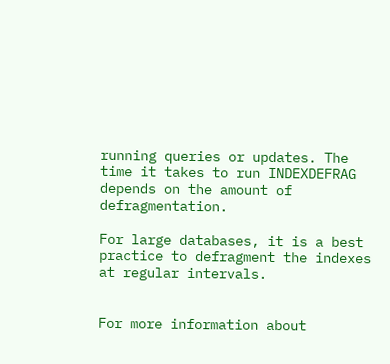running queries or updates. The time it takes to run INDEXDEFRAG depends on the amount of defragmentation.

For large databases, it is a best practice to defragment the indexes at regular intervals.


For more information about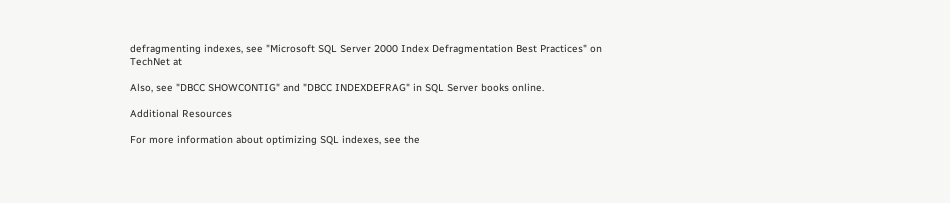defragmenting indexes, see "Microsoft SQL Server 2000 Index Defragmentation Best Practices" on TechNet at

Also, see "DBCC SHOWCONTIG" and "DBCC INDEXDEFRAG" in SQL Server books online.

Additional Resources

For more information about optimizing SQL indexes, see the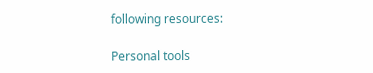following resources:

Personal tools